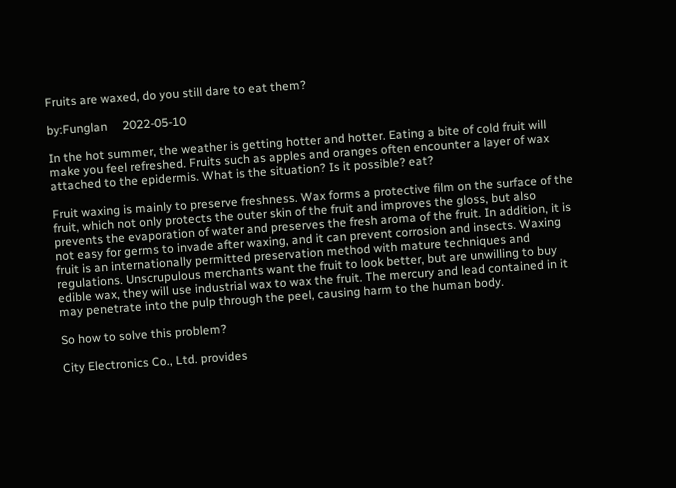Fruits are waxed, do you still dare to eat them?

by:Funglan     2022-05-10

In the hot summer, the weather is getting hotter and hotter. Eating a bite of cold fruit will make you feel refreshed. Fruits such as apples and oranges often encounter a layer of wax attached to the epidermis. What is the situation? Is it possible? eat?

Fruit waxing is mainly to preserve freshness. Wax forms a protective film on the surface of the fruit, which not only protects the outer skin of the fruit and improves the gloss, but also prevents the evaporation of water and preserves the fresh aroma of the fruit. In addition, it is not easy for germs to invade after waxing, and it can prevent corrosion and insects. Waxing fruit is an internationally permitted preservation method with mature techniques and regulations. Unscrupulous merchants want the fruit to look better, but are unwilling to buy edible wax, they will use industrial wax to wax the fruit. The mercury and lead contained in it may penetrate into the pulp through the peel, causing harm to the human body.

So how to solve this problem?

City Electronics Co., Ltd. provides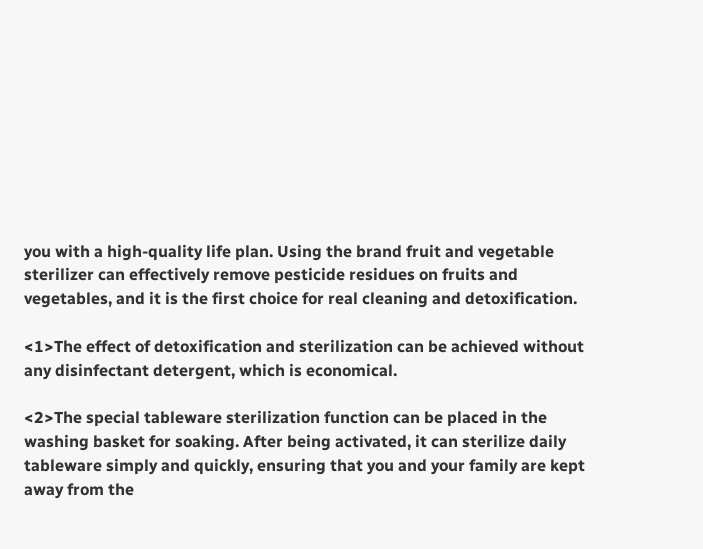you with a high-quality life plan. Using the brand fruit and vegetable sterilizer can effectively remove pesticide residues on fruits and vegetables, and it is the first choice for real cleaning and detoxification.

<1>The effect of detoxification and sterilization can be achieved without any disinfectant detergent, which is economical.

<2>The special tableware sterilization function can be placed in the washing basket for soaking. After being activated, it can sterilize daily tableware simply and quickly, ensuring that you and your family are kept away from the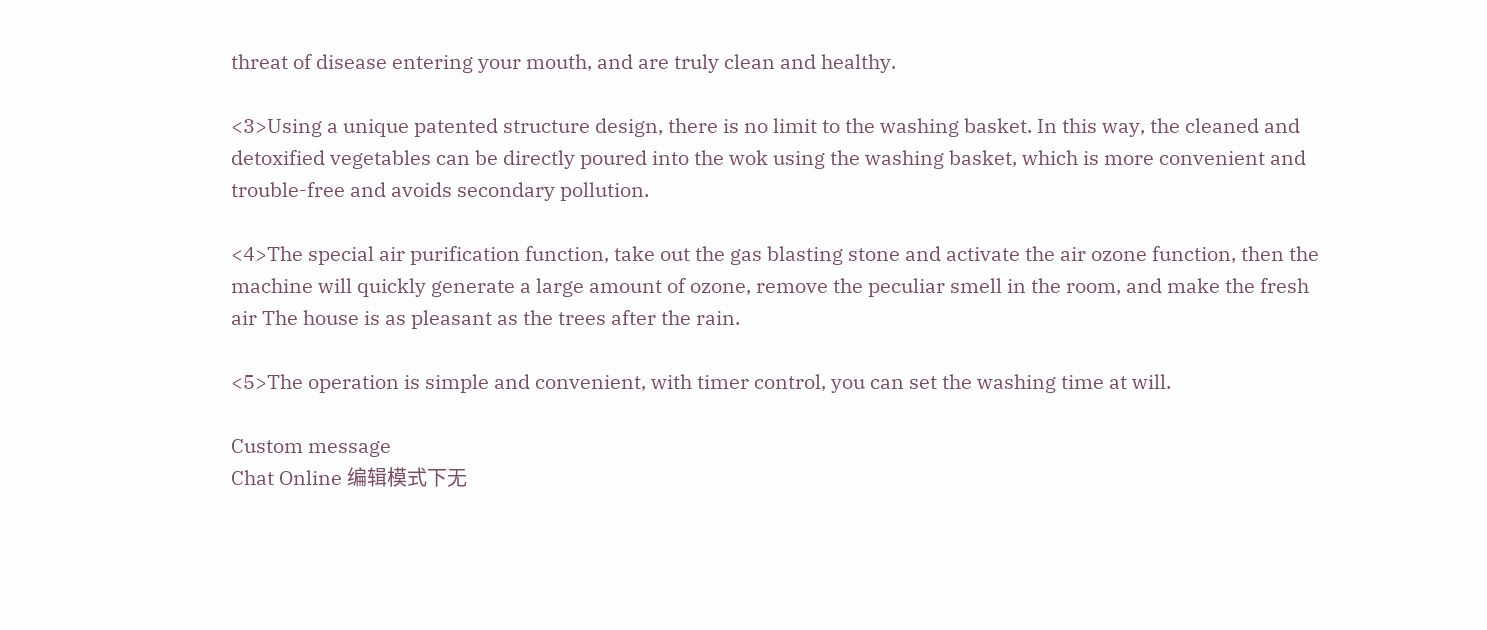threat of disease entering your mouth, and are truly clean and healthy.

<3>Using a unique patented structure design, there is no limit to the washing basket. In this way, the cleaned and detoxified vegetables can be directly poured into the wok using the washing basket, which is more convenient and trouble-free and avoids secondary pollution.

<4>The special air purification function, take out the gas blasting stone and activate the air ozone function, then the machine will quickly generate a large amount of ozone, remove the peculiar smell in the room, and make the fresh air The house is as pleasant as the trees after the rain.

<5>The operation is simple and convenient, with timer control, you can set the washing time at will.

Custom message
Chat Online 编辑模式下无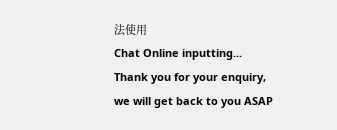法使用
Chat Online inputting...
Thank you for your enquiry, we will get back to you ASAP